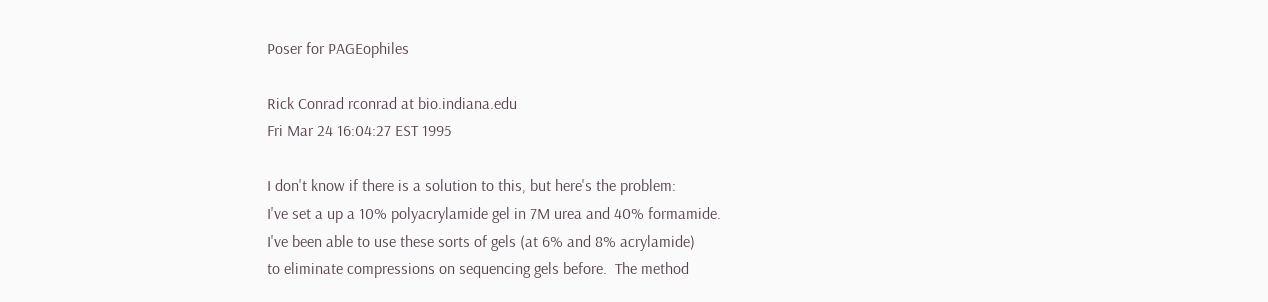Poser for PAGEophiles

Rick Conrad rconrad at bio.indiana.edu
Fri Mar 24 16:04:27 EST 1995

I don't know if there is a solution to this, but here's the problem:
I've set a up a 10% polyacrylamide gel in 7M urea and 40% formamide.
I've been able to use these sorts of gels (at 6% and 8% acrylamide)
to eliminate compressions on sequencing gels before.  The method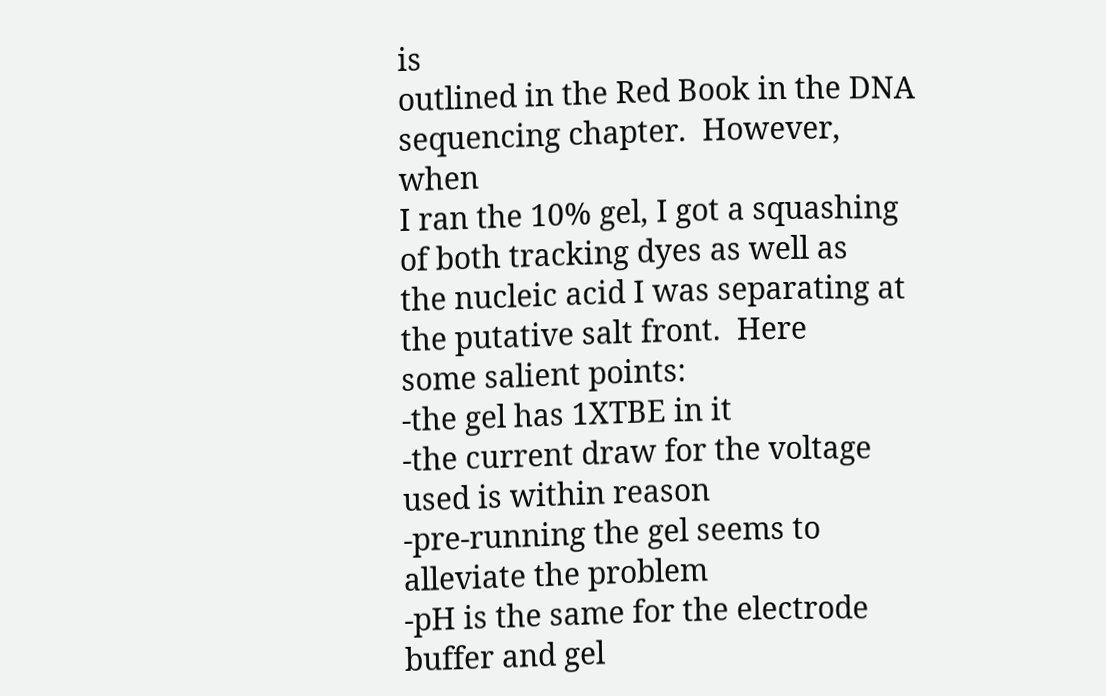is
outlined in the Red Book in the DNA sequencing chapter.  However, when
I ran the 10% gel, I got a squashing of both tracking dyes as well as
the nucleic acid I was separating at the putative salt front.  Here
some salient points:
-the gel has 1XTBE in it
-the current draw for the voltage used is within reason
-pre-running the gel seems to alleviate the problem
-pH is the same for the electrode buffer and gel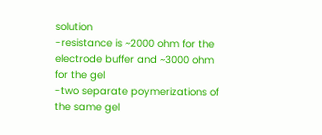solution
-resistance is ~2000 ohm for the electrode buffer and ~3000 ohm for the gel
-two separate poymerizations of the same gel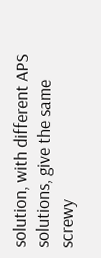solution, with different APS
solutions, give the same screwy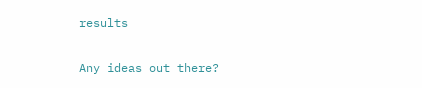results

Any ideas out there?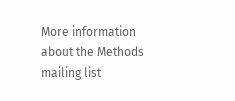More information about the Methods mailing list